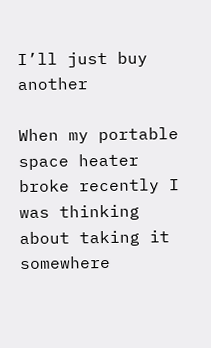I’ll just buy another

When my portable space heater broke recently I was thinking about taking it somewhere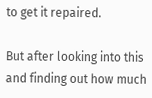to get it repaired.

But after looking into this and finding out how much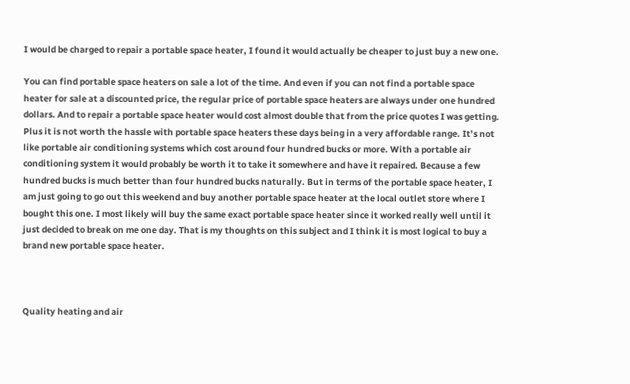I would be charged to repair a portable space heater, I found it would actually be cheaper to just buy a new one.

You can find portable space heaters on sale a lot of the time. And even if you can not find a portable space heater for sale at a discounted price, the regular price of portable space heaters are always under one hundred dollars. And to repair a portable space heater would cost almost double that from the price quotes I was getting. Plus it is not worth the hassle with portable space heaters these days being in a very affordable range. It’s not like portable air conditioning systems which cost around four hundred bucks or more. With a portable air conditioning system it would probably be worth it to take it somewhere and have it repaired. Because a few hundred bucks is much better than four hundred bucks naturally. But in terms of the portable space heater, I am just going to go out this weekend and buy another portable space heater at the local outlet store where I bought this one. I most likely will buy the same exact portable space heater since it worked really well until it just decided to break on me one day. That is my thoughts on this subject and I think it is most logical to buy a brand new portable space heater.



Quality heating and air